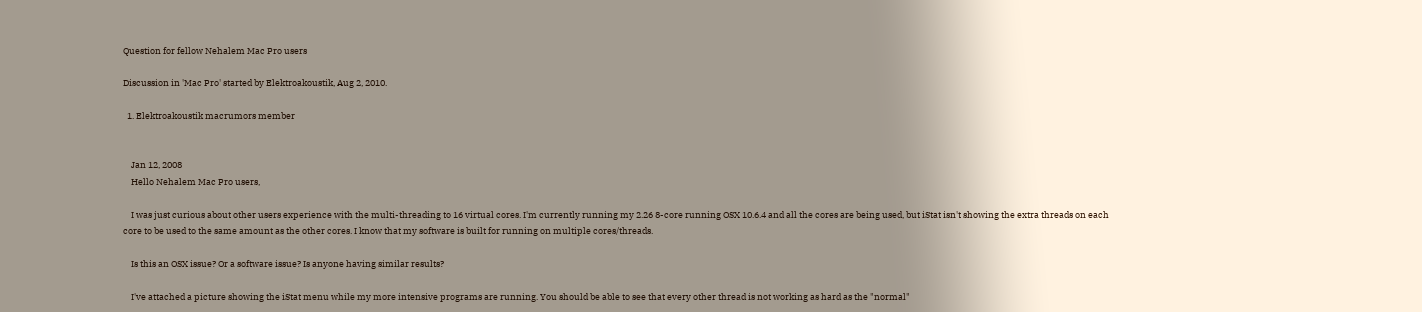Question for fellow Nehalem Mac Pro users

Discussion in 'Mac Pro' started by Elektroakoustik, Aug 2, 2010.

  1. Elektroakoustik macrumors member


    Jan 12, 2008
    Hello Nehalem Mac Pro users,

    I was just curious about other users experience with the multi-threading to 16 virtual cores. I'm currently running my 2.26 8-core running OSX 10.6.4 and all the cores are being used, but iStat isn't showing the extra threads on each core to be used to the same amount as the other cores. I know that my software is built for running on multiple cores/threads.

    Is this an OSX issue? Or a software issue? Is anyone having similar results?

    I've attached a picture showing the iStat menu while my more intensive programs are running. You should be able to see that every other thread is not working as hard as the "normal"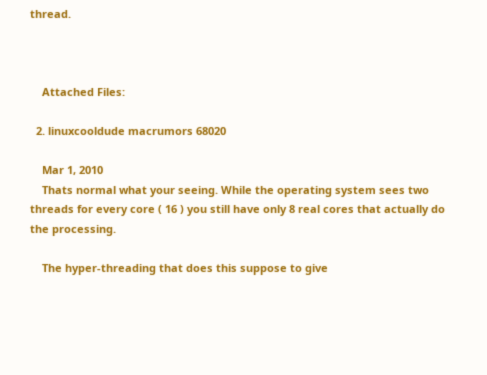thread.



    Attached Files:

  2. linuxcooldude macrumors 68020

    Mar 1, 2010
    Thats normal what your seeing. While the operating system sees two threads for every core ( 16 ) you still have only 8 real cores that actually do the processing.

    The hyper-threading that does this suppose to give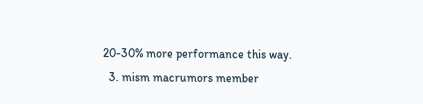20-30% more performance this way.
  3. mism macrumors member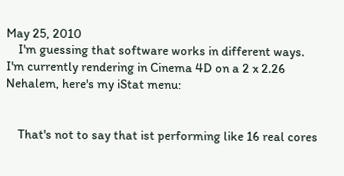May 25, 2010
    I'm guessing that software works in different ways. I'm currently rendering in Cinema 4D on a 2 x 2.26 Nehalem, here's my iStat menu:


    That's not to say that ist performing like 16 real cores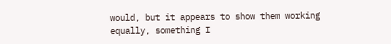would, but it appears to show them working equally, something I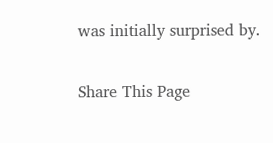was initially surprised by.

Share This Page